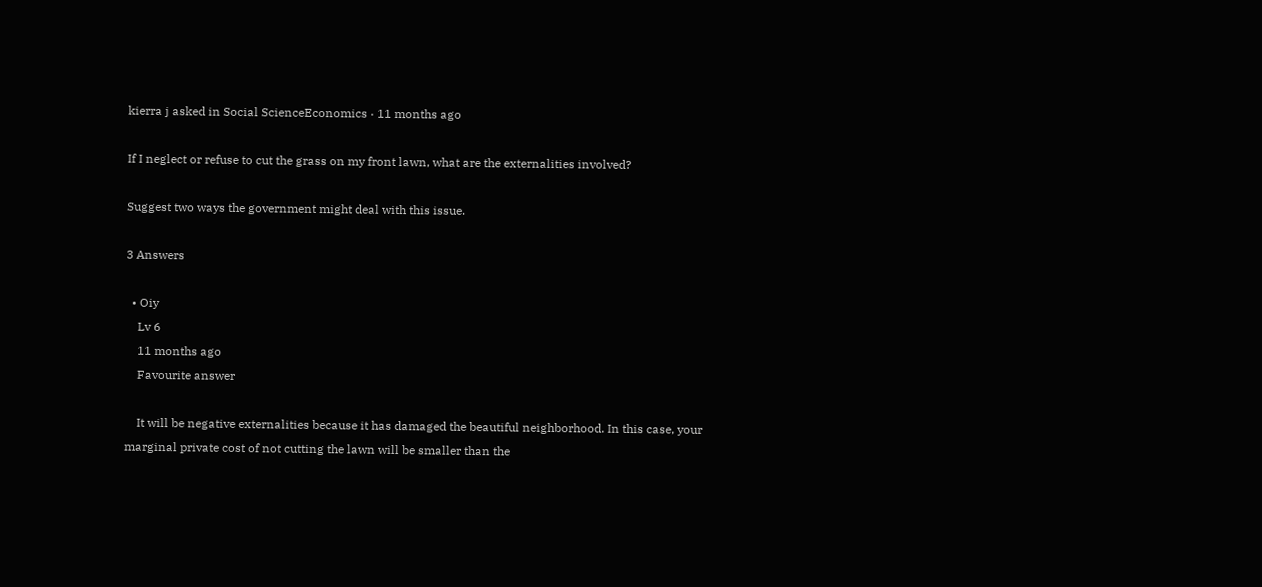kierra j asked in Social ScienceEconomics · 11 months ago

If I neglect or refuse to cut the grass on my front lawn, what are the externalities involved?

Suggest two ways the government might deal with this issue.

3 Answers

  • Oiy
    Lv 6
    11 months ago
    Favourite answer

    It will be negative externalities because it has damaged the beautiful neighborhood. In this case, your marginal private cost of not cutting the lawn will be smaller than the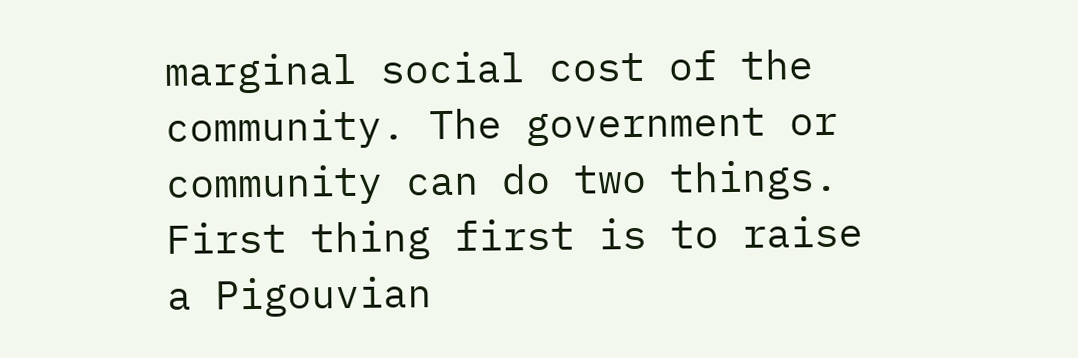marginal social cost of the community. The government or community can do two things. First thing first is to raise a Pigouvian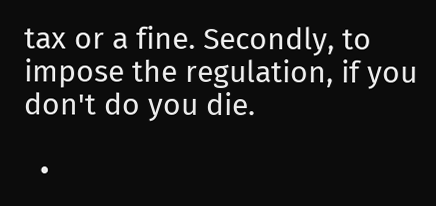tax or a fine. Secondly, to impose the regulation, if you don't do you die.

  •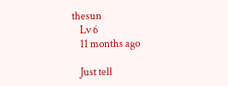thesun
    Lv 6
    11 months ago

    Just tell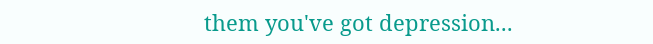them you've got depression...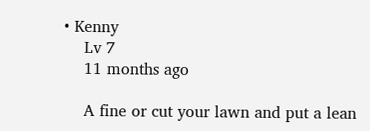• Kenny
    Lv 7
    11 months ago

    A fine or cut your lawn and put a lean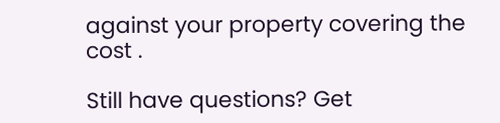against your property covering the cost .

Still have questions? Get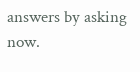answers by asking now.